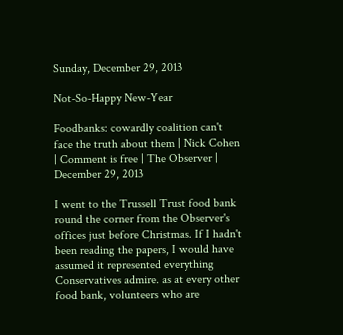Sunday, December 29, 2013

Not-So-Happy New-Year

Foodbanks: cowardly coalition can't face the truth about them | Nick Cohen | Comment is free | The Observer | December 29, 2013

I went to the Trussell Trust food bank round the corner from the Observer's offices just before Christmas. If I hadn't been reading the papers, I would have assumed it represented everything Conservatives admire. as at every other food bank, volunteers who are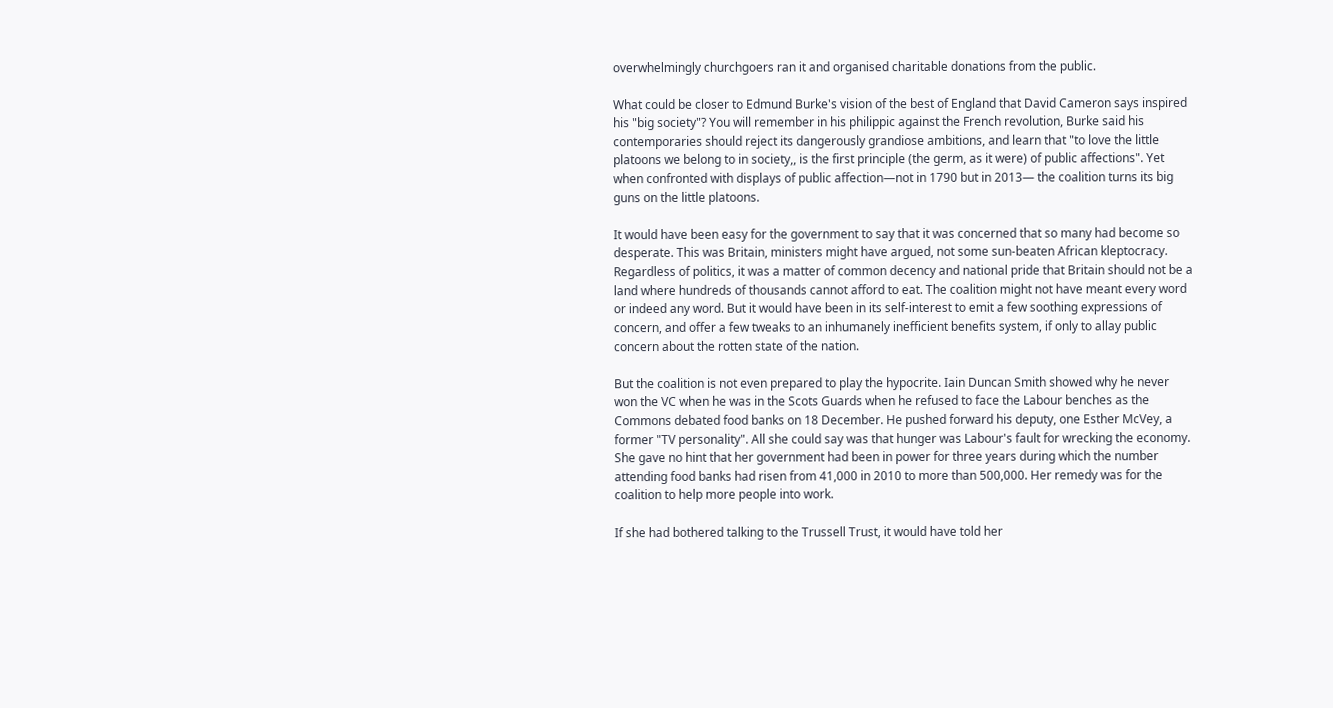overwhelmingly churchgoers ran it and organised charitable donations from the public.

What could be closer to Edmund Burke's vision of the best of England that David Cameron says inspired his "big society"? You will remember in his philippic against the French revolution, Burke said his contemporaries should reject its dangerously grandiose ambitions, and learn that "to love the little platoons we belong to in society,, is the first principle (the germ, as it were) of public affections". Yet when confronted with displays of public affection—not in 1790 but in 2013— the coalition turns its big guns on the little platoons.

It would have been easy for the government to say that it was concerned that so many had become so desperate. This was Britain, ministers might have argued, not some sun-beaten African kleptocracy. Regardless of politics, it was a matter of common decency and national pride that Britain should not be a land where hundreds of thousands cannot afford to eat. The coalition might not have meant every word or indeed any word. But it would have been in its self-interest to emit a few soothing expressions of concern, and offer a few tweaks to an inhumanely inefficient benefits system, if only to allay public concern about the rotten state of the nation.

But the coalition is not even prepared to play the hypocrite. Iain Duncan Smith showed why he never won the VC when he was in the Scots Guards when he refused to face the Labour benches as the Commons debated food banks on 18 December. He pushed forward his deputy, one Esther McVey, a former "TV personality". All she could say was that hunger was Labour's fault for wrecking the economy. She gave no hint that her government had been in power for three years during which the number attending food banks had risen from 41,000 in 2010 to more than 500,000. Her remedy was for the coalition to help more people into work.

If she had bothered talking to the Trussell Trust, it would have told her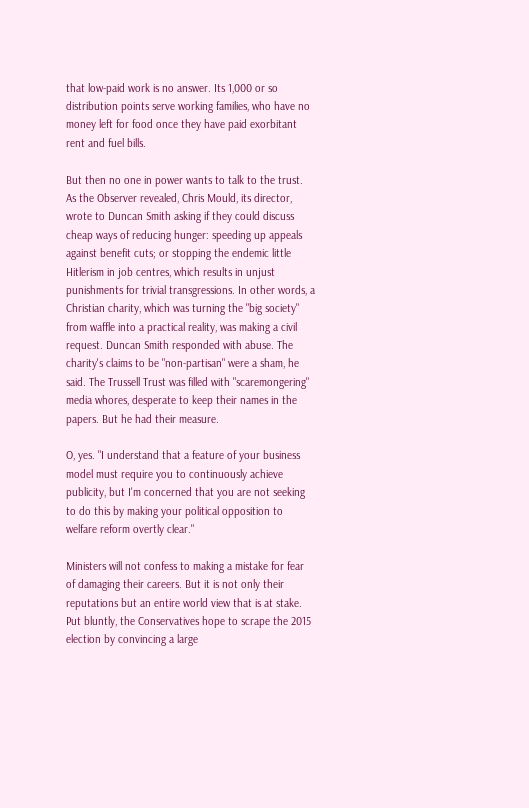that low-paid work is no answer. Its 1,000 or so distribution points serve working families, who have no money left for food once they have paid exorbitant rent and fuel bills.

But then no one in power wants to talk to the trust. As the Observer revealed, Chris Mould, its director, wrote to Duncan Smith asking if they could discuss cheap ways of reducing hunger: speeding up appeals against benefit cuts; or stopping the endemic little Hitlerism in job centres, which results in unjust punishments for trivial transgressions. In other words, a Christian charity, which was turning the "big society" from waffle into a practical reality, was making a civil request. Duncan Smith responded with abuse. The charity's claims to be "non-partisan" were a sham, he said. The Trussell Trust was filled with "scaremongering" media whores, desperate to keep their names in the papers. But he had their measure.

O, yes. "I understand that a feature of your business model must require you to continuously achieve publicity, but I'm concerned that you are not seeking to do this by making your political opposition to welfare reform overtly clear."

Ministers will not confess to making a mistake for fear of damaging their careers. But it is not only their reputations but an entire world view that is at stake. Put bluntly, the Conservatives hope to scrape the 2015 election by convincing a large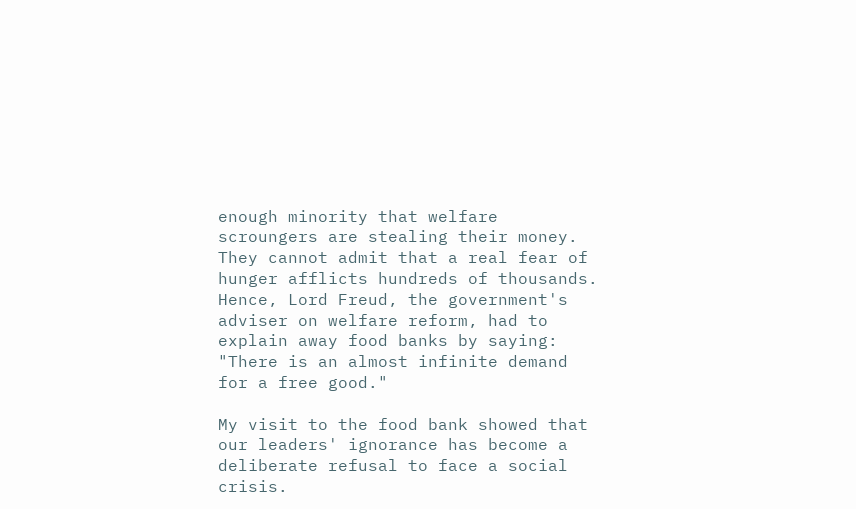enough minority that welfare scroungers are stealing their money. They cannot admit that a real fear of hunger afflicts hundreds of thousands. Hence, Lord Freud, the government's adviser on welfare reform, had to explain away food banks by saying: "There is an almost infinite demand for a free good."

My visit to the food bank showed that our leaders' ignorance has become a deliberate refusal to face a social crisis.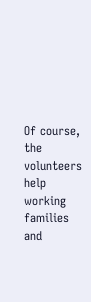Of course, the volunteers help working families and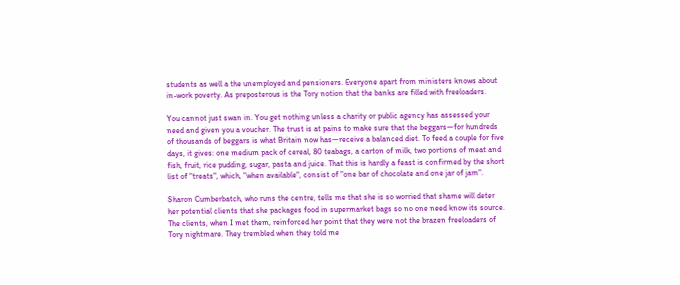students as well a the unemployed and pensioners. Everyone apart from ministers knows about in-work poverty. As preposterous is the Tory notion that the banks are filled with freeloaders.

You cannot just swan in. You get nothing unless a charity or public agency has assessed your need and given you a voucher. The trust is at pains to make sure that the beggars—for hundreds of thousands of beggars is what Britain now has—receive a balanced diet. To feed a couple for five days, it gives: one medium pack of cereal, 80 teabags, a carton of milk, two portions of meat and fish, fruit, rice pudding, sugar, pasta and juice. That this is hardly a feast is confirmed by the short list of "treats", which, "when available", consist of "one bar of chocolate and one jar of jam".

Sharon Cumberbatch, who runs the centre, tells me that she is so worried that shame will deter her potential clients that she packages food in supermarket bags so no one need know its source. The clients, when I met them, reinforced her point that they were not the brazen freeloaders of Tory nightmare. They trembled when they told me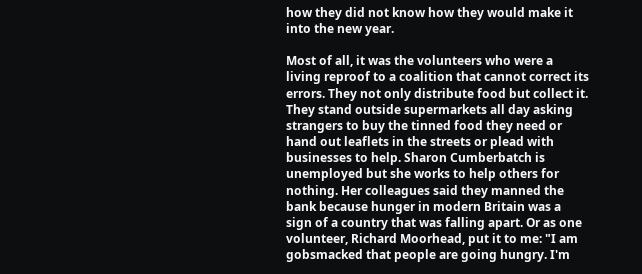how they did not know how they would make it into the new year.

Most of all, it was the volunteers who were a living reproof to a coalition that cannot correct its errors. They not only distribute food but collect it. They stand outside supermarkets all day asking strangers to buy the tinned food they need or hand out leaflets in the streets or plead with businesses to help. Sharon Cumberbatch is unemployed but she works to help others for nothing. Her colleagues said they manned the bank because hunger in modern Britain was a sign of a country that was falling apart. Or as one volunteer, Richard Moorhead, put it to me: "I am gobsmacked that people are going hungry. I'm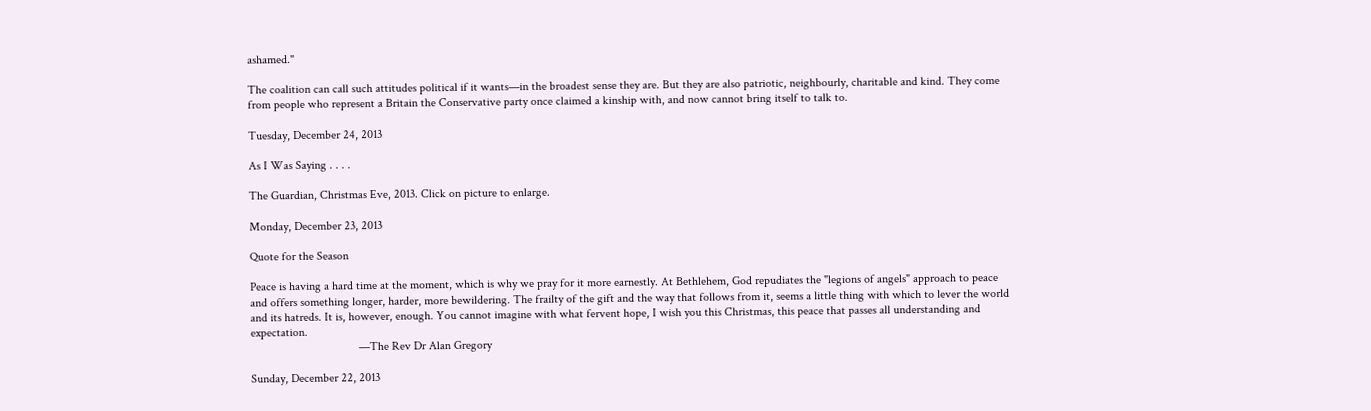ashamed."

The coalition can call such attitudes political if it wants—in the broadest sense they are. But they are also patriotic, neighbourly, charitable and kind. They come from people who represent a Britain the Conservative party once claimed a kinship with, and now cannot bring itself to talk to.

Tuesday, December 24, 2013

As I Was Saying . . . .

The Guardian, Christmas Eve, 2013. Click on picture to enlarge.

Monday, December 23, 2013

Quote for the Season

Peace is having a hard time at the moment, which is why we pray for it more earnestly. At Bethlehem, God repudiates the "legions of angels" approach to peace and offers something longer, harder, more bewildering. The frailty of the gift and the way that follows from it, seems a little thing with which to lever the world and its hatreds. It is, however, enough. You cannot imagine with what fervent hope, I wish you this Christmas, this peace that passes all understanding and expectation.
                                    —The Rev Dr Alan Gregory

Sunday, December 22, 2013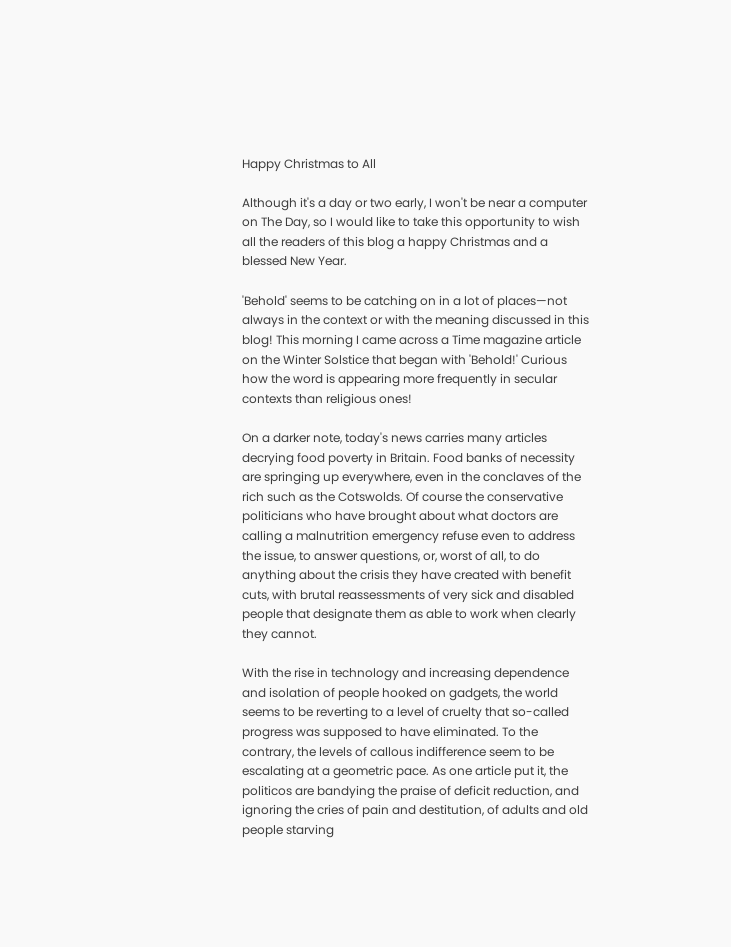Happy Christmas to All

Although it's a day or two early, I won't be near a computer on The Day, so I would like to take this opportunity to wish all the readers of this blog a happy Christmas and a blessed New Year.

'Behold' seems to be catching on in a lot of places—not always in the context or with the meaning discussed in this blog! This morning I came across a Time magazine article on the Winter Solstice that began with 'Behold!' Curious how the word is appearing more frequently in secular contexts than religious ones!

On a darker note, today's news carries many articles decrying food poverty in Britain. Food banks of necessity are springing up everywhere, even in the conclaves of the rich such as the Cotswolds. Of course the conservative politicians who have brought about what doctors are calling a malnutrition emergency refuse even to address the issue, to answer questions, or, worst of all, to do anything about the crisis they have created with benefit cuts, with brutal reassessments of very sick and disabled people that designate them as able to work when clearly they cannot.

With the rise in technology and increasing dependence and isolation of people hooked on gadgets, the world seems to be reverting to a level of cruelty that so-called progress was supposed to have eliminated. To the contrary, the levels of callous indifference seem to be escalating at a geometric pace. As one article put it, the politicos are bandying the praise of deficit reduction, and ignoring the cries of pain and destitution, of adults and old people starving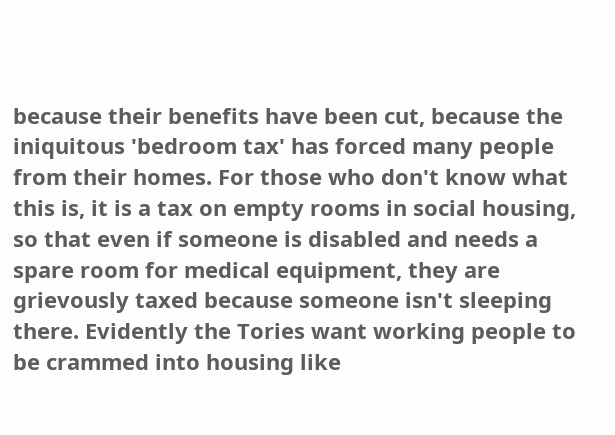because their benefits have been cut, because the iniquitous 'bedroom tax' has forced many people from their homes. For those who don't know what this is, it is a tax on empty rooms in social housing, so that even if someone is disabled and needs a spare room for medical equipment, they are grievously taxed because someone isn't sleeping there. Evidently the Tories want working people to be crammed into housing like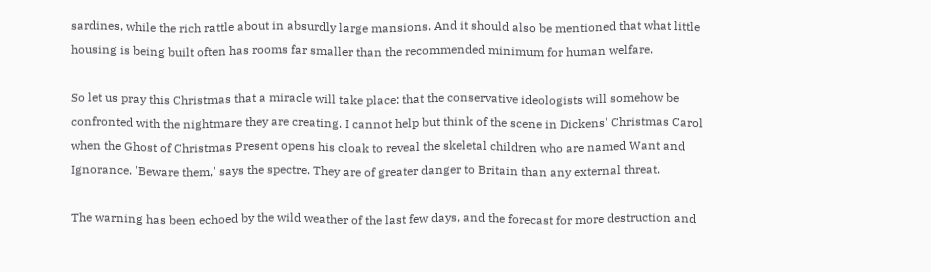sardines, while the rich rattle about in absurdly large mansions. And it should also be mentioned that what little housing is being built often has rooms far smaller than the recommended minimum for human welfare.

So let us pray this Christmas that a miracle will take place: that the conservative ideologists will somehow be confronted with the nightmare they are creating. I cannot help but think of the scene in Dickens' Christmas Carol  when the Ghost of Christmas Present opens his cloak to reveal the skeletal children who are named Want and Ignorance. 'Beware them,' says the spectre. They are of greater danger to Britain than any external threat.

The warning has been echoed by the wild weather of the last few days, and the forecast for more destruction and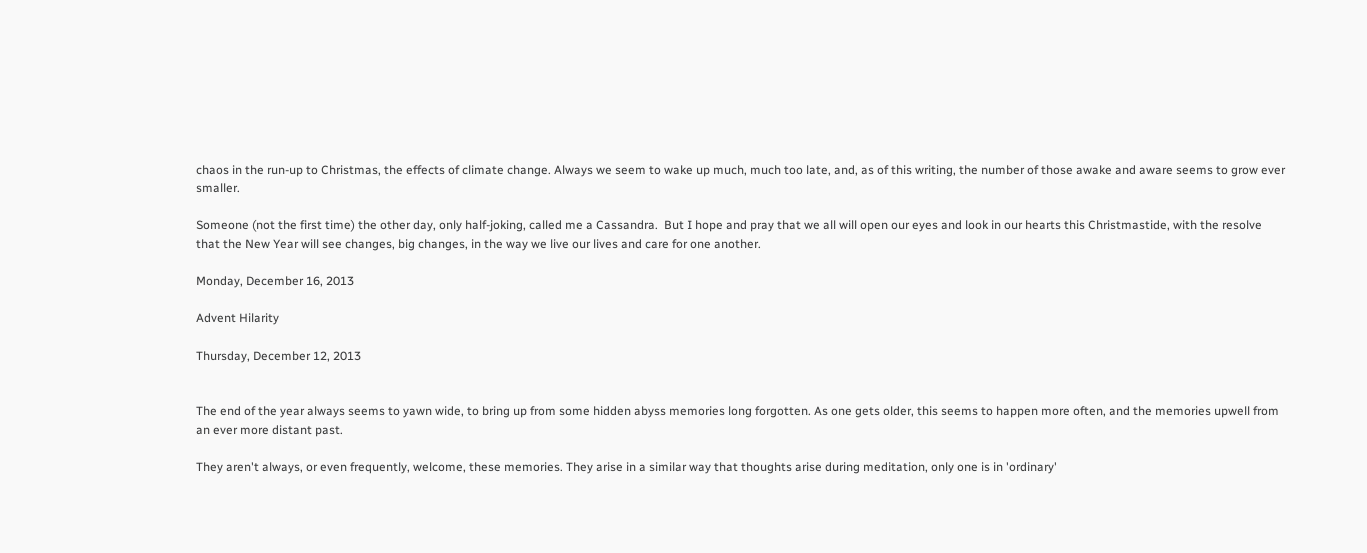chaos in the run-up to Christmas, the effects of climate change. Always we seem to wake up much, much too late, and, as of this writing, the number of those awake and aware seems to grow ever smaller.

Someone (not the first time) the other day, only half-joking, called me a Cassandra.  But I hope and pray that we all will open our eyes and look in our hearts this Christmastide, with the resolve that the New Year will see changes, big changes, in the way we live our lives and care for one another.

Monday, December 16, 2013

Advent Hilarity

Thursday, December 12, 2013


The end of the year always seems to yawn wide, to bring up from some hidden abyss memories long forgotten. As one gets older, this seems to happen more often, and the memories upwell from an ever more distant past.

They aren't always, or even frequently, welcome, these memories. They arise in a similar way that thoughts arise during meditation, only one is in 'ordinary'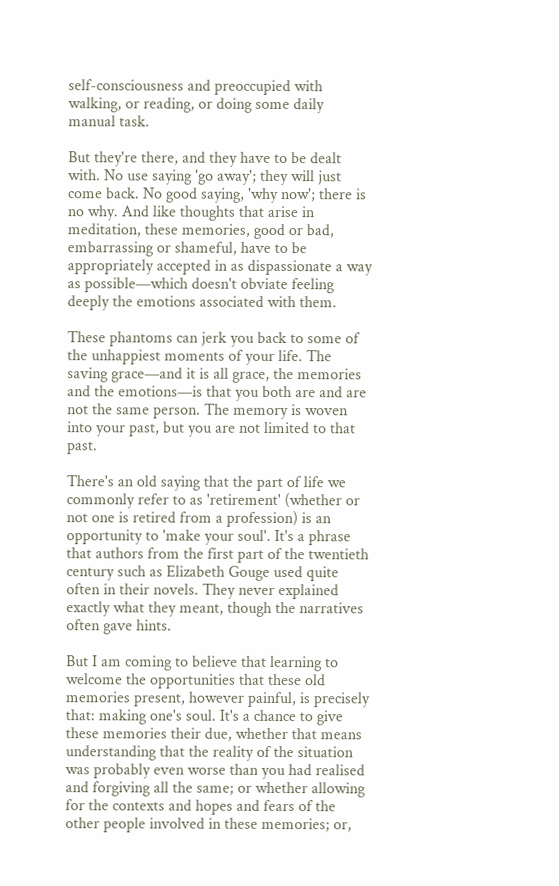self-consciousness and preoccupied with walking, or reading, or doing some daily manual task.

But they're there, and they have to be dealt with. No use saying 'go away'; they will just come back. No good saying, 'why now'; there is no why. And like thoughts that arise in meditation, these memories, good or bad, embarrassing or shameful, have to be appropriately accepted in as dispassionate a way as possible—which doesn't obviate feeling deeply the emotions associated with them.

These phantoms can jerk you back to some of the unhappiest moments of your life. The saving grace—and it is all grace, the memories and the emotions—is that you both are and are not the same person. The memory is woven into your past, but you are not limited to that past.

There's an old saying that the part of life we commonly refer to as 'retirement' (whether or not one is retired from a profession) is an opportunity to 'make your soul'. It's a phrase that authors from the first part of the twentieth century such as Elizabeth Gouge used quite often in their novels. They never explained exactly what they meant, though the narratives often gave hints.

But I am coming to believe that learning to welcome the opportunities that these old memories present, however painful, is precisely that: making one's soul. It's a chance to give these memories their due, whether that means understanding that the reality of the situation was probably even worse than you had realised and forgiving all the same; or whether allowing for the contexts and hopes and fears of the other people involved in these memories; or,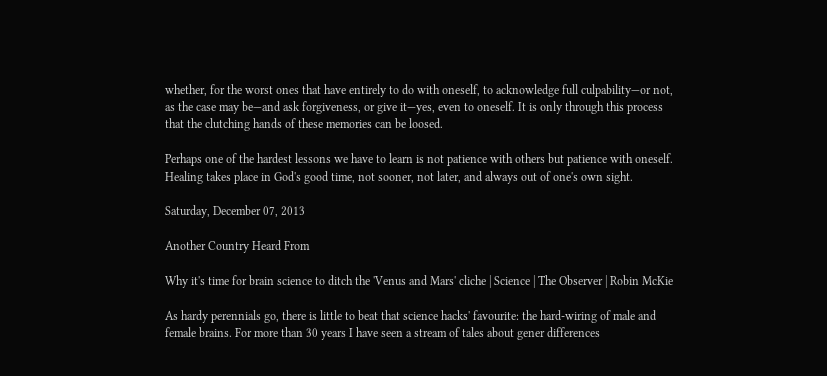whether, for the worst ones that have entirely to do with oneself, to acknowledge full culpability—or not, as the case may be—and ask forgiveness, or give it—yes, even to oneself. It is only through this process that the clutching hands of these memories can be loosed.

Perhaps one of the hardest lessons we have to learn is not patience with others but patience with oneself. Healing takes place in God's good time, not sooner, not later, and always out of one's own sight.

Saturday, December 07, 2013

Another Country Heard From

Why it's time for brain science to ditch the 'Venus and Mars' cliche | Science | The Observer | Robin McKie

As hardy perennials go, there is little to beat that science hacks' favourite: the hard-wiring of male and female brains. For more than 30 years I have seen a stream of tales about gener differences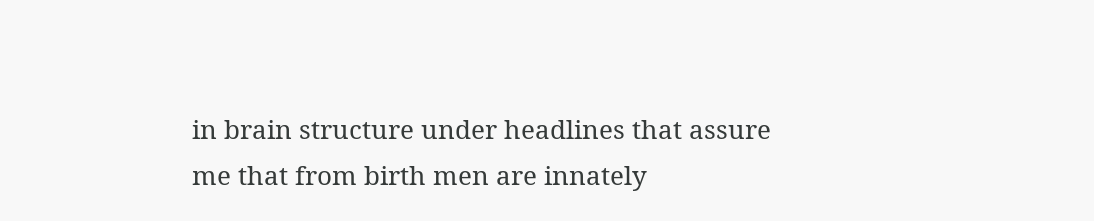in brain structure under headlines that assure me that from birth men are innately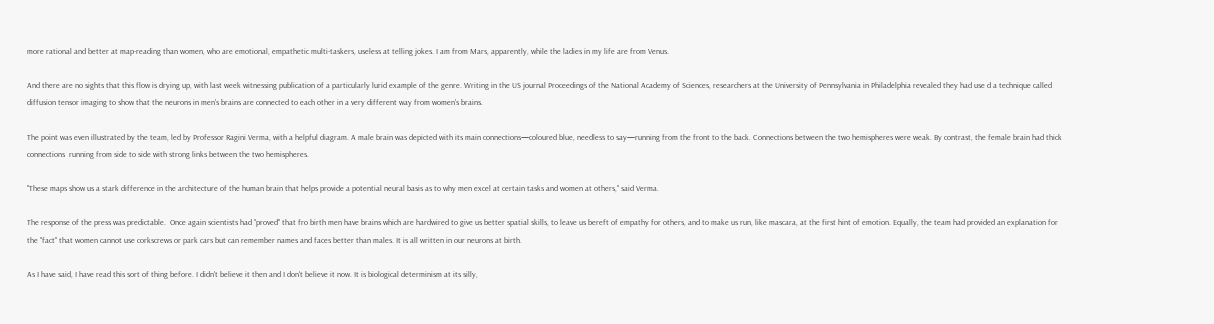more rational and better at map-reading than women, who are emotional, empathetic multi-taskers, useless at telling jokes. I am from Mars, apparently, while the ladies in my life are from Venus.

And there are no sights that this flow is drying up, with last week witnessing publication of a particularly lurid example of the genre. Writing in the US journal Proceedings of the National Academy of Sciences, researchers at the University of Pennsylvania in Philadelphia revealed they had use d a technique called diffusion tensor imaging to show that the neurons in men's brains are connected to each other in a very different way from women's brains.

The point was even illustrated by the team, led by Professor Ragini Verma, with a helpful diagram. A male brain was depicted with its main connections—coloured blue, needless to say—running from the front to the back. Connections between the two hemispheres were weak. By contrast, the female brain had thick connections  running from side to side with strong links between the two hemispheres.

"These maps show us a stark difference in the architecture of the human brain that helps provide a potential neural basis as to why men excel at certain tasks and women at others," said Verma.

The response of the press was predictable.  Once again scientists had "proved" that fro birth men have brains which are hardwired to give us better spatial skills, to leave us bereft of empathy for others, and to make us run, like mascara, at the first hint of emotion. Equally, the team had provided an explanation for the "fact" that women cannot use corkscrews or park cars but can remember names and faces better than males. It is all written in our neurons at birth.

As I have said, I have read this sort of thing before. I didn't believe it then and I don't believe it now. It is biological determinism at its silly,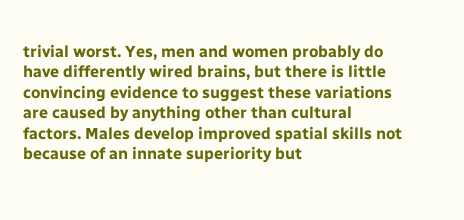trivial worst. Yes, men and women probably do have differently wired brains, but there is little convincing evidence to suggest these variations are caused by anything other than cultural factors. Males develop improved spatial skills not because of an innate superiority but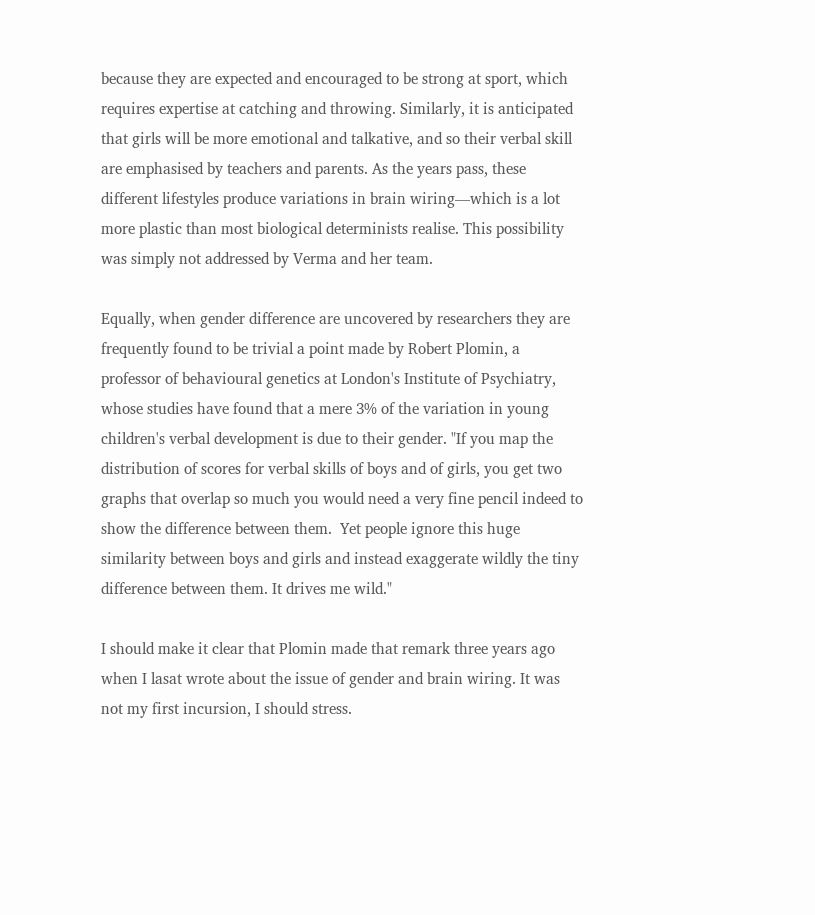because they are expected and encouraged to be strong at sport, which requires expertise at catching and throwing. Similarly, it is anticipated that girls will be more emotional and talkative, and so their verbal skill are emphasised by teachers and parents. As the years pass, these different lifestyles produce variations in brain wiring—which is a lot more plastic than most biological determinists realise. This possibility was simply not addressed by Verma and her team.

Equally, when gender difference are uncovered by researchers they are frequently found to be trivial a point made by Robert Plomin, a professor of behavioural genetics at London's Institute of Psychiatry, whose studies have found that a mere 3% of the variation in young children's verbal development is due to their gender. "If you map the distribution of scores for verbal skills of boys and of girls, you get two graphs that overlap so much you would need a very fine pencil indeed to show the difference between them.  Yet people ignore this huge similarity between boys and girls and instead exaggerate wildly the tiny difference between them. It drives me wild."

I should make it clear that Plomin made that remark three years ago when I lasat wrote about the issue of gender and brain wiring. It was not my first incursion, I should stress.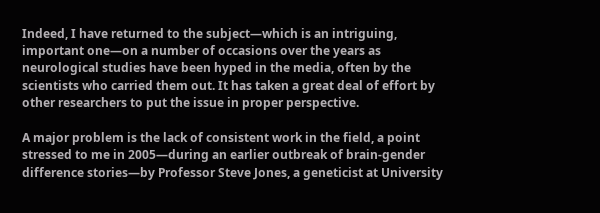Indeed, I have returned to the subject—which is an intriguing, important one—on a number of occasions over the years as neurological studies have been hyped in the media, often by the scientists who carried them out. It has taken a great deal of effort by other researchers to put the issue in proper perspective.

A major problem is the lack of consistent work in the field, a point stressed to me in 2005—during an earlier outbreak of brain-gender difference stories—by Professor Steve Jones, a geneticist at University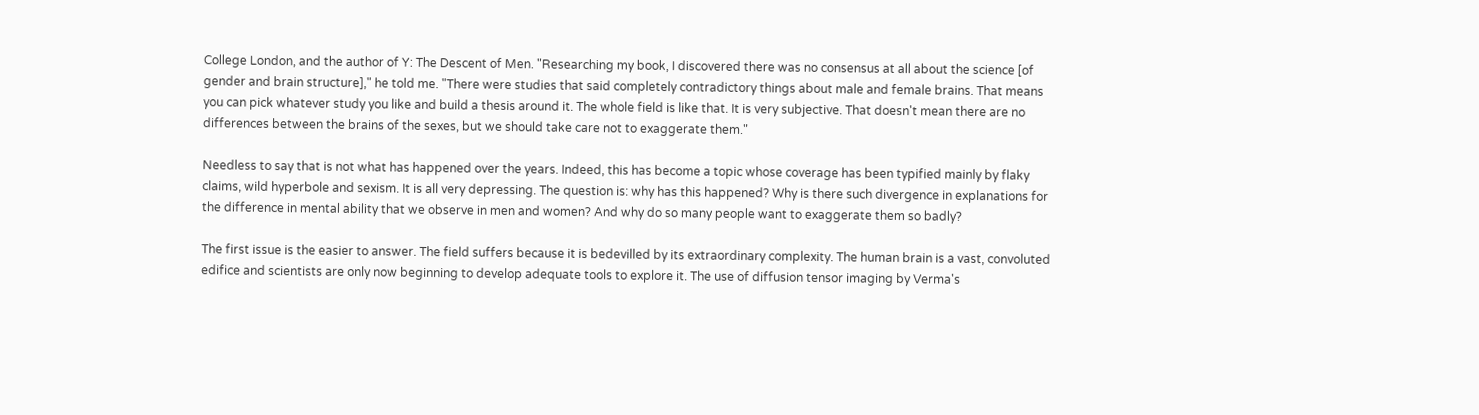College London, and the author of Y: The Descent of Men. "Researching my book, I discovered there was no consensus at all about the science [of gender and brain structure]," he told me. "There were studies that said completely contradictory things about male and female brains. That means you can pick whatever study you like and build a thesis around it. The whole field is like that. It is very subjective. That doesn't mean there are no differences between the brains of the sexes, but we should take care not to exaggerate them."

Needless to say that is not what has happened over the years. Indeed, this has become a topic whose coverage has been typified mainly by flaky claims, wild hyperbole and sexism. It is all very depressing. The question is: why has this happened? Why is there such divergence in explanations for the difference in mental ability that we observe in men and women? And why do so many people want to exaggerate them so badly?

The first issue is the easier to answer. The field suffers because it is bedevilled by its extraordinary complexity. The human brain is a vast, convoluted edifice and scientists are only now beginning to develop adequate tools to explore it. The use of diffusion tensor imaging by Verma's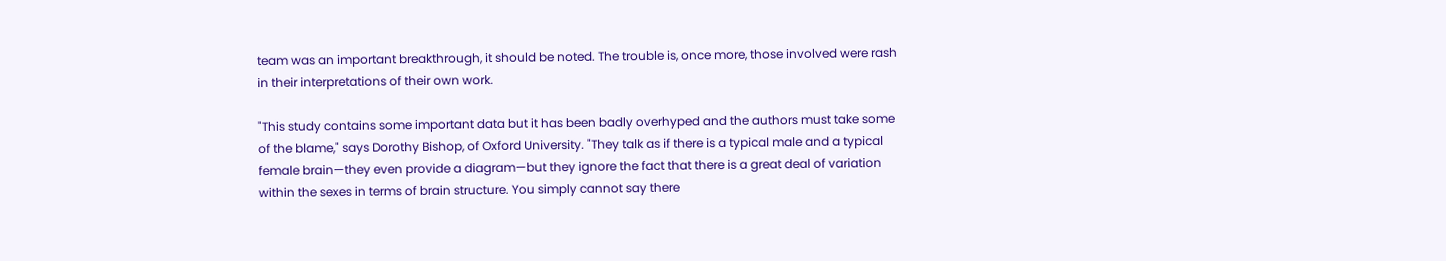team was an important breakthrough, it should be noted. The trouble is, once more, those involved were rash in their interpretations of their own work.

"This study contains some important data but it has been badly overhyped and the authors must take some of the blame," says Dorothy Bishop, of Oxford University. "They talk as if there is a typical male and a typical female brain—they even provide a diagram—but they ignore the fact that there is a great deal of variation within the sexes in terms of brain structure. You simply cannot say there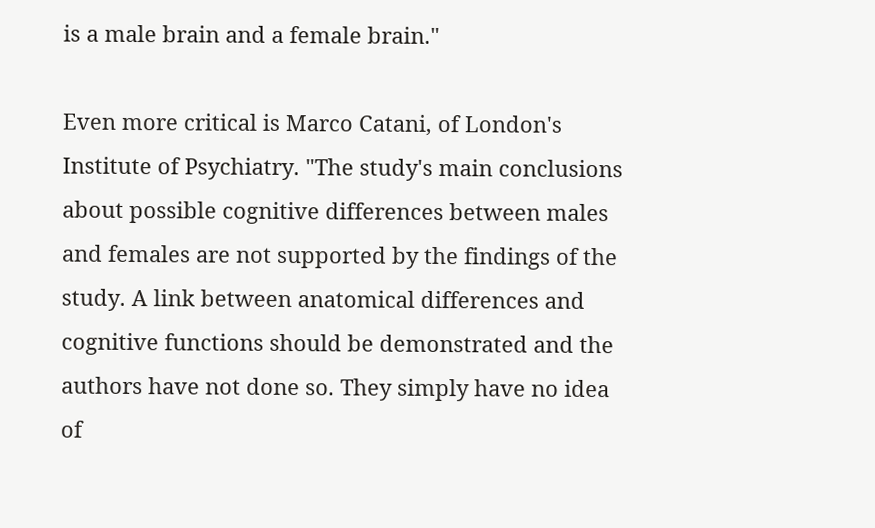is a male brain and a female brain."

Even more critical is Marco Catani, of London's Institute of Psychiatry. "The study's main conclusions about possible cognitive differences between males and females are not supported by the findings of the study. A link between anatomical differences and
cognitive functions should be demonstrated and the authors have not done so. They simply have no idea of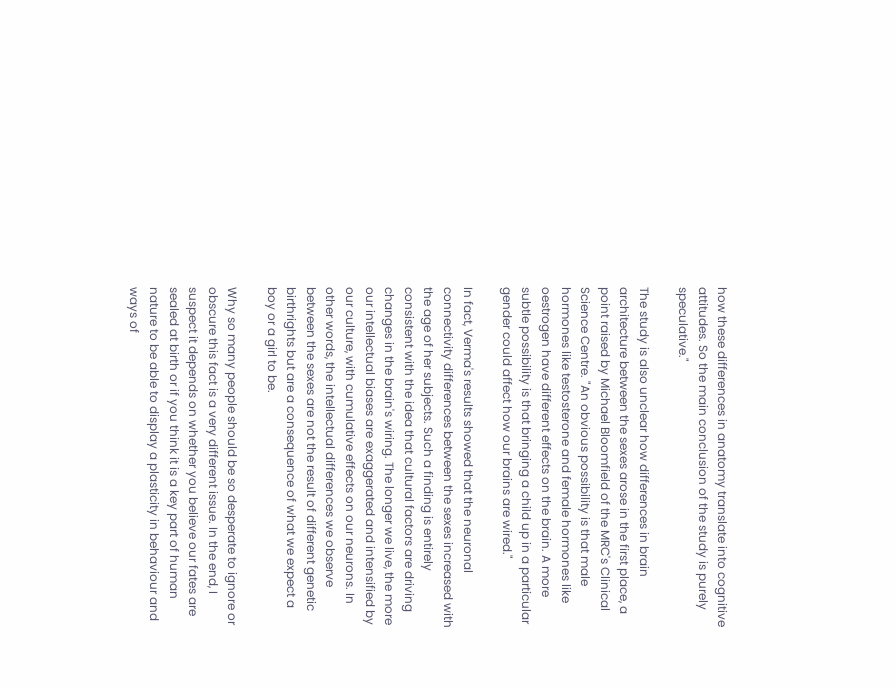how these differences in anatomy translate into cognitive attitudes. So the main conclusion of the study is purely speculative."

The study is also unclear how differences in brain architecture between the sexes arose in the first place, a point raised by Michael Bloomfield of the MRC's Clinical Science Centre. "An obvious possibility is that male hormones like testosterone and female hormones like oestrogen have different effects on the brain. A more subtle possibility is that bringing a child up in a particular gender could affect how our brains are wired."

In fact, Verma's results showed that the neuronal connectivity differences between the sexes increased with the age of her subjects. Such a finding is entirely consistent with the idea that cultural factors are driving changes in the brain's wiring. The longer we live, the more our intellectual biases are exaggerated and intensified by our culture, with cumulative effects on our neurons. In other words, the intellectual differences we observe between the sexes are not the result of different genetic birthrights but are a consequence of what we expect a boy or a girl to be.

Why so many people should be so desperate to ignore or obscure this fact is a very different issue. In the end, I suspect it depends on whether you believe our fates are sealed at birth or if you think it is a key part of human nature to be able to display a plasticity in behaviour and ways of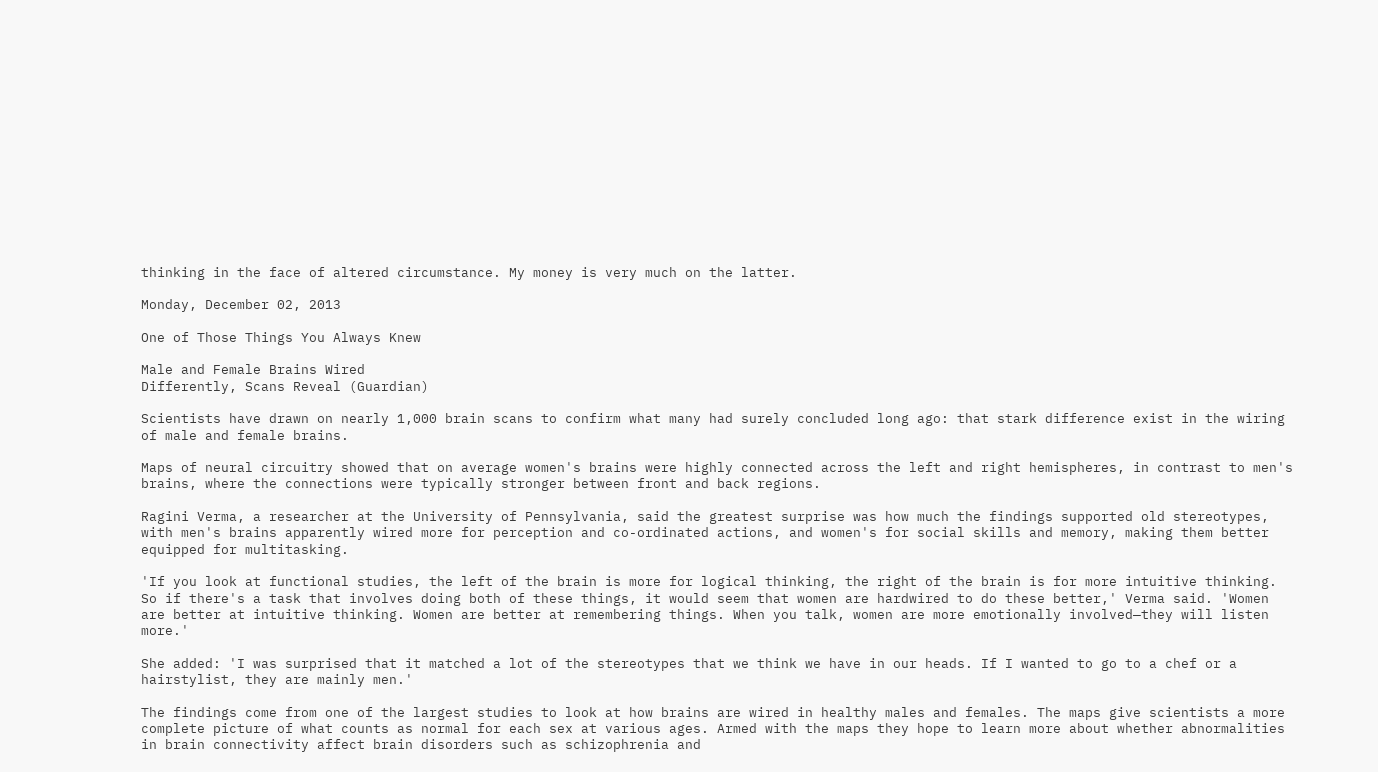thinking in the face of altered circumstance. My money is very much on the latter.

Monday, December 02, 2013

One of Those Things You Always Knew

Male and Female Brains Wired
Differently, Scans Reveal (Guardian)

Scientists have drawn on nearly 1,000 brain scans to confirm what many had surely concluded long ago: that stark difference exist in the wiring of male and female brains.

Maps of neural circuitry showed that on average women's brains were highly connected across the left and right hemispheres, in contrast to men's brains, where the connections were typically stronger between front and back regions.

Ragini Verma, a researcher at the University of Pennsylvania, said the greatest surprise was how much the findings supported old stereotypes, with men's brains apparently wired more for perception and co-ordinated actions, and women's for social skills and memory, making them better equipped for multitasking.

'If you look at functional studies, the left of the brain is more for logical thinking, the right of the brain is for more intuitive thinking. So if there's a task that involves doing both of these things, it would seem that women are hardwired to do these better,' Verma said. 'Women are better at intuitive thinking. Women are better at remembering things. When you talk, women are more emotionally involved—they will listen more.'

She added: 'I was surprised that it matched a lot of the stereotypes that we think we have in our heads. If I wanted to go to a chef or a hairstylist, they are mainly men.'

The findings come from one of the largest studies to look at how brains are wired in healthy males and females. The maps give scientists a more complete picture of what counts as normal for each sex at various ages. Armed with the maps they hope to learn more about whether abnormalities in brain connectivity affect brain disorders such as schizophrenia and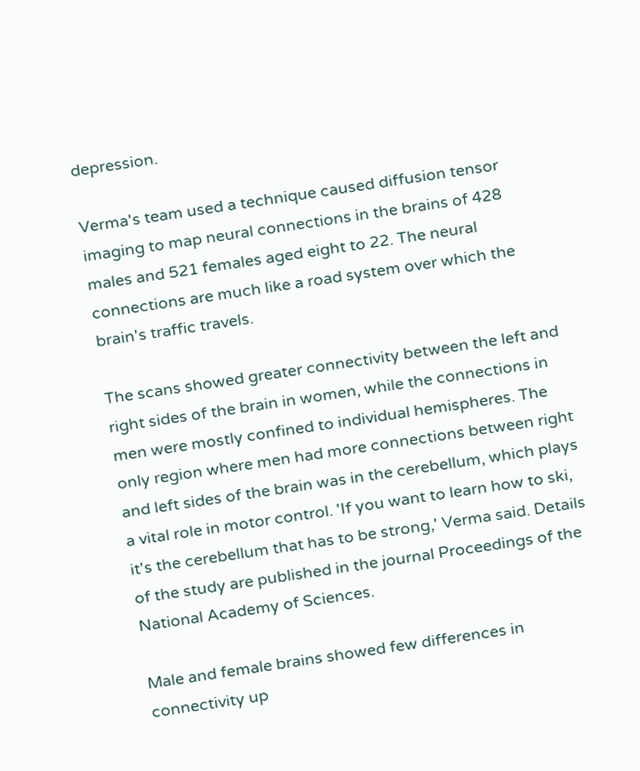depression.

Verma's team used a technique caused diffusion tensor imaging to map neural connections in the brains of 428 males and 521 females aged eight to 22. The neural connections are much like a road system over which the brain's traffic travels.

The scans showed greater connectivity between the left and right sides of the brain in women, while the connections in men were mostly confined to individual hemispheres. The only region where men had more connections between right and left sides of the brain was in the cerebellum, which plays a vital role in motor control. 'If you want to learn how to ski, it's the cerebellum that has to be strong,' Verma said. Details of the study are published in the journal Proceedings of the National Academy of Sciences.

Male and female brains showed few differences in connectivity up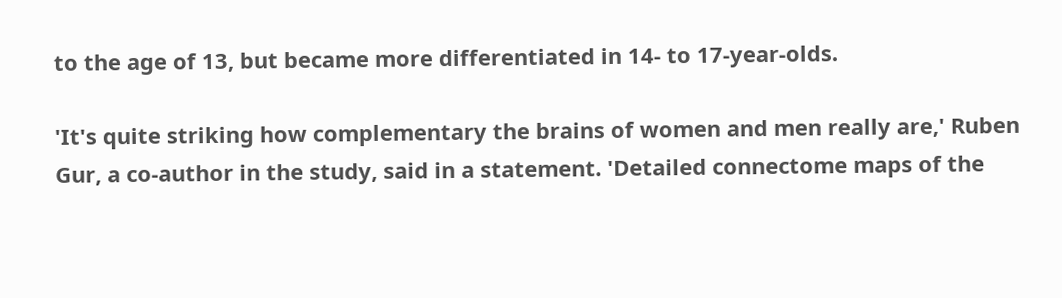to the age of 13, but became more differentiated in 14- to 17-year-olds.

'It's quite striking how complementary the brains of women and men really are,' Ruben Gur, a co-author in the study, said in a statement. 'Detailed connectome maps of the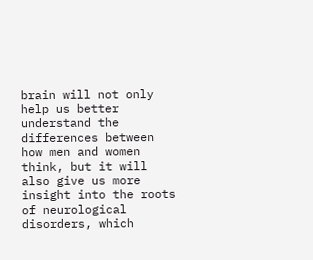brain will not only help us better understand the differences between how men and women think, but it will also give us more insight into the roots of neurological disorders, which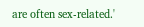are often sex-related.'